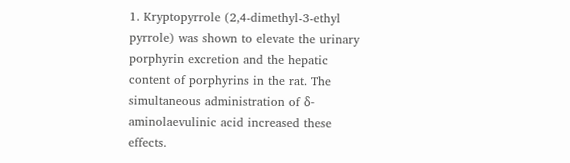1. Kryptopyrrole (2,4-dimethyl-3-ethyl pyrrole) was shown to elevate the urinary porphyrin excretion and the hepatic content of porphyrins in the rat. The simultaneous administration of δ-aminolaevulinic acid increased these effects.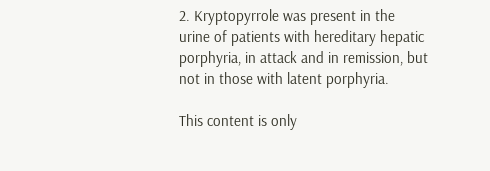2. Kryptopyrrole was present in the urine of patients with hereditary hepatic porphyria, in attack and in remission, but not in those with latent porphyria.

This content is only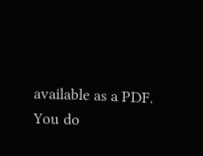available as a PDF.
You do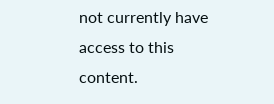not currently have access to this content.